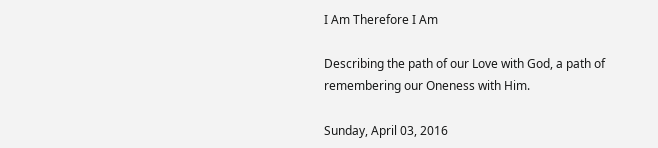I Am Therefore I Am

Describing the path of our Love with God, a path of remembering our Oneness with Him.

Sunday, April 03, 2016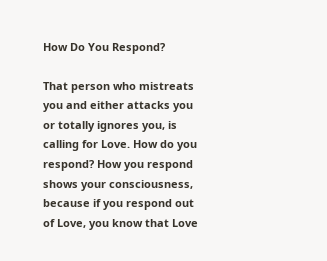How Do You Respond?

That person who mistreats you and either attacks you or totally ignores you, is calling for Love. How do you respond? How you respond shows your consciousness, because if you respond out of Love, you know that Love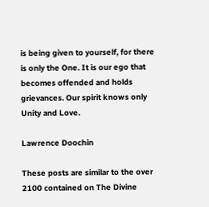is being given to yourself, for there is only the One. It is our ego that becomes offended and holds grievances. Our spirit knows only Unity and Love.

Lawrence Doochin

These posts are similar to the over 2100 contained on The Divine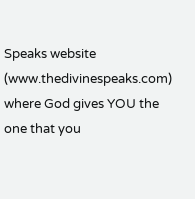Speaks website (www.thedivinespeaks.com) where God gives YOU the one that you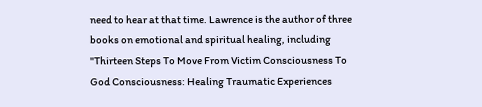need to hear at that time. Lawrence is the author of three books on emotional and spiritual healing, including "Thirteen Steps To Move From Victim Consciousness To God Consciousness: Healing Traumatic Experiences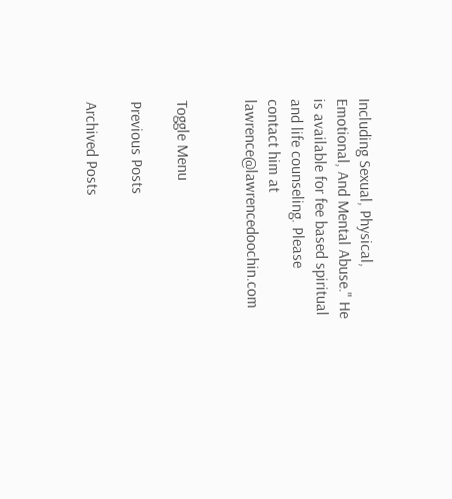Including Sexual, Physical, Emotional, And Mental Abuse." He is available for fee based spiritual and life counseling. Please contact him at lawrence@lawrencedoochin.com


Toggle Menu

Previous Posts

Archived Posts